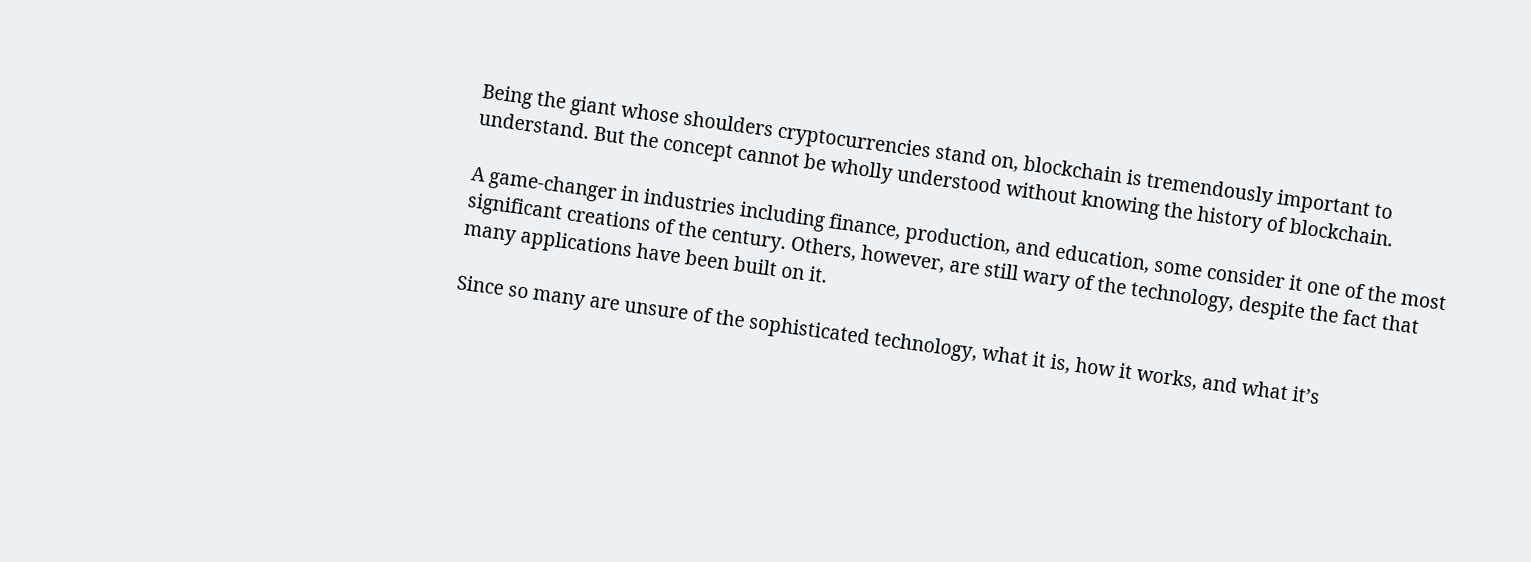Being the giant whose shoulders cryptocurrencies stand on, blockchain is tremendously important to understand. But the concept cannot be wholly understood without knowing the history of blockchain.

A game-changer in industries including finance, production, and education, some consider it one of the most significant creations of the century. Others, however, are still wary of the technology, despite the fact that many applications have been built on it.

Since so many are unsure of the sophisticated technology, what it is, how it works, and what it’s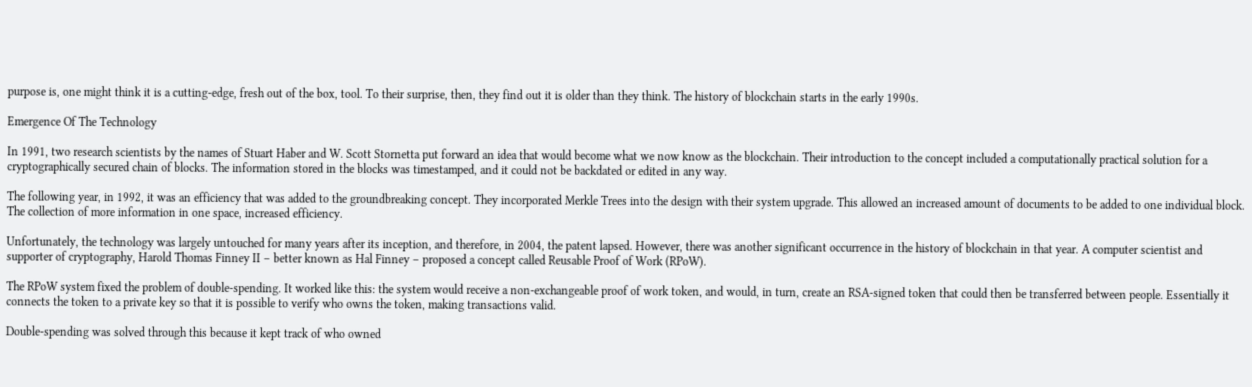purpose is, one might think it is a cutting-edge, fresh out of the box, tool. To their surprise, then, they find out it is older than they think. The history of blockchain starts in the early 1990s.

Emergence Of The Technology

In 1991, two research scientists by the names of Stuart Haber and W. Scott Stornetta put forward an idea that would become what we now know as the blockchain. Their introduction to the concept included a computationally practical solution for a cryptographically secured chain of blocks. The information stored in the blocks was timestamped, and it could not be backdated or edited in any way.

The following year, in 1992, it was an efficiency that was added to the groundbreaking concept. They incorporated Merkle Trees into the design with their system upgrade. This allowed an increased amount of documents to be added to one individual block. The collection of more information in one space, increased efficiency.

Unfortunately, the technology was largely untouched for many years after its inception, and therefore, in 2004, the patent lapsed. However, there was another significant occurrence in the history of blockchain in that year. A computer scientist and supporter of cryptography, Harold Thomas Finney II – better known as Hal Finney – proposed a concept called Reusable Proof of Work (RPoW).

The RPoW system fixed the problem of double-spending. It worked like this: the system would receive a non-exchangeable proof of work token, and would, in turn, create an RSA-signed token that could then be transferred between people. Essentially it connects the token to a private key so that it is possible to verify who owns the token, making transactions valid.

Double-spending was solved through this because it kept track of who owned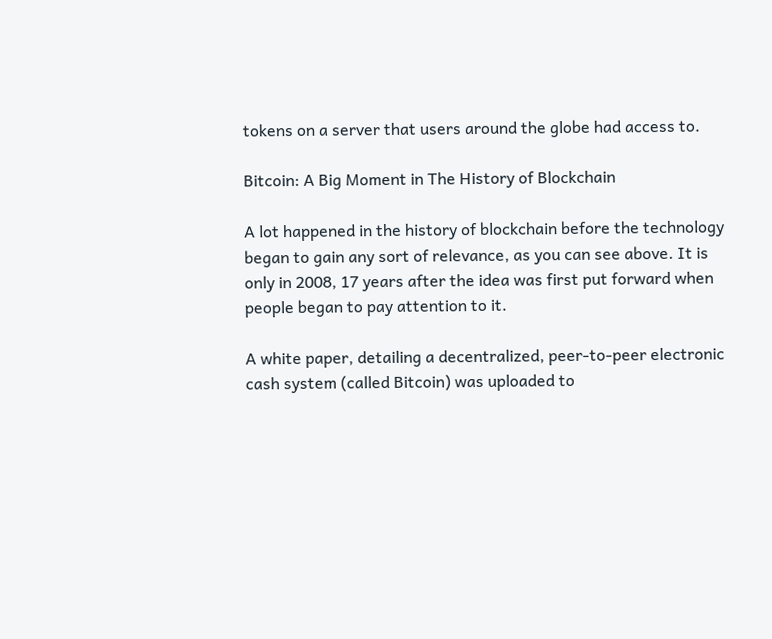tokens on a server that users around the globe had access to.

Bitcoin: A Big Moment in The History of Blockchain

A lot happened in the history of blockchain before the technology began to gain any sort of relevance, as you can see above. It is only in 2008, 17 years after the idea was first put forward when people began to pay attention to it.

A white paper, detailing a decentralized, peer-to-peer electronic cash system (called Bitcoin) was uploaded to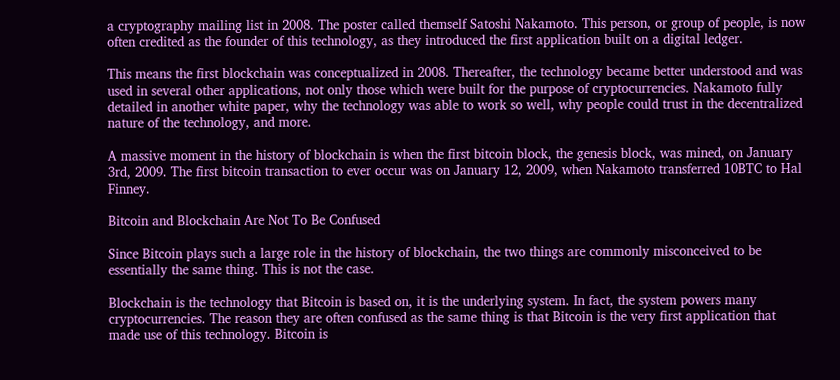a cryptography mailing list in 2008. The poster called themself Satoshi Nakamoto. This person, or group of people, is now often credited as the founder of this technology, as they introduced the first application built on a digital ledger.

This means the first blockchain was conceptualized in 2008. Thereafter, the technology became better understood and was used in several other applications, not only those which were built for the purpose of cryptocurrencies. Nakamoto fully detailed in another white paper, why the technology was able to work so well, why people could trust in the decentralized nature of the technology, and more.

A massive moment in the history of blockchain is when the first bitcoin block, the genesis block, was mined, on January 3rd, 2009. The first bitcoin transaction to ever occur was on January 12, 2009, when Nakamoto transferred 10BTC to Hal Finney.

Bitcoin and Blockchain Are Not To Be Confused

Since Bitcoin plays such a large role in the history of blockchain, the two things are commonly misconceived to be essentially the same thing. This is not the case.

Blockchain is the technology that Bitcoin is based on, it is the underlying system. In fact, the system powers many cryptocurrencies. The reason they are often confused as the same thing is that Bitcoin is the very first application that made use of this technology. Bitcoin is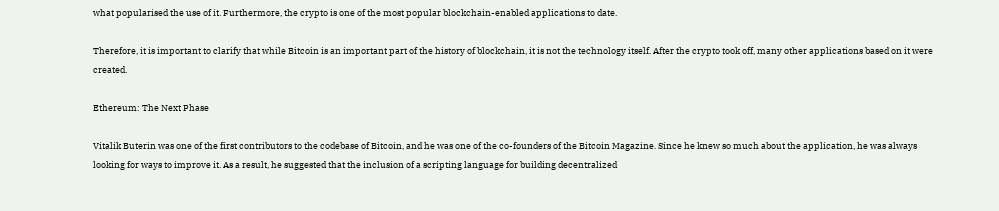what popularised the use of it. Furthermore, the crypto is one of the most popular blockchain-enabled applications to date.

Therefore, it is important to clarify that while Bitcoin is an important part of the history of blockchain, it is not the technology itself. After the crypto took off, many other applications based on it were created.

Ethereum: The Next Phase

Vitalik Buterin was one of the first contributors to the codebase of Bitcoin, and he was one of the co-founders of the Bitcoin Magazine. Since he knew so much about the application, he was always looking for ways to improve it. As a result, he suggested that the inclusion of a scripting language for building decentralized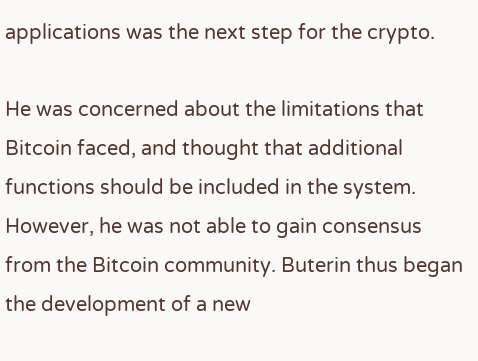applications was the next step for the crypto.

He was concerned about the limitations that Bitcoin faced, and thought that additional functions should be included in the system. However, he was not able to gain consensus from the Bitcoin community. Buterin thus began the development of a new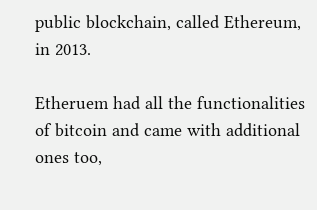public blockchain, called Ethereum, in 2013.

Etheruem had all the functionalities of bitcoin and came with additional ones too,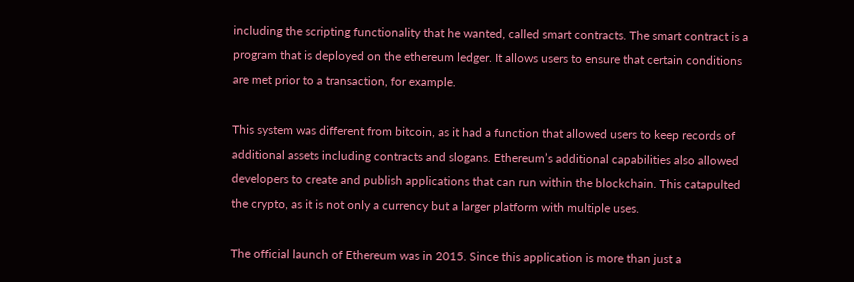including the scripting functionality that he wanted, called smart contracts. The smart contract is a program that is deployed on the ethereum ledger. It allows users to ensure that certain conditions are met prior to a transaction, for example.

This system was different from bitcoin, as it had a function that allowed users to keep records of additional assets including contracts and slogans. Ethereum’s additional capabilities also allowed developers to create and publish applications that can run within the blockchain. This catapulted the crypto, as it is not only a currency but a larger platform with multiple uses.

The official launch of Ethereum was in 2015. Since this application is more than just a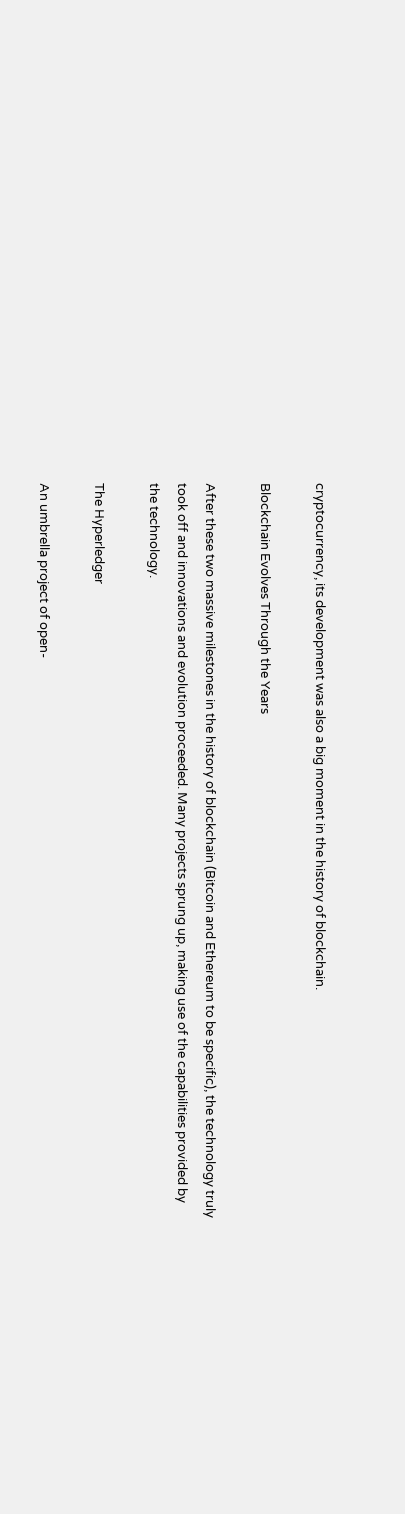cryptocurrency, its development was also a big moment in the history of blockchain.

Blockchain Evolves Through the Years

After these two massive milestones in the history of blockchain (Bitcoin and Ethereum to be specific), the technology truly took off and innovations and evolution proceeded. Many projects sprung up, making use of the capabilities provided by the technology.

The Hyperledger

An umbrella project of open-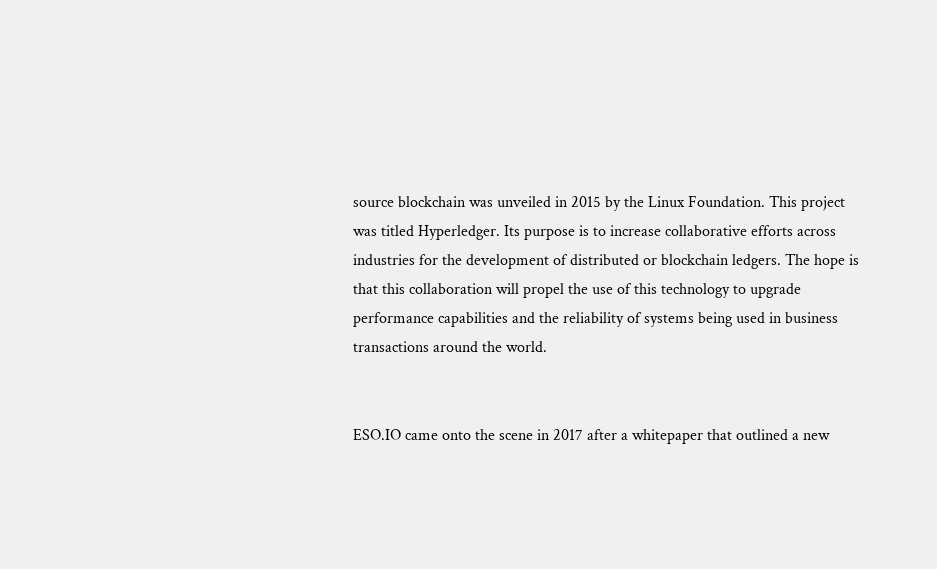source blockchain was unveiled in 2015 by the Linux Foundation. This project was titled Hyperledger. Its purpose is to increase collaborative efforts across industries for the development of distributed or blockchain ledgers. The hope is that this collaboration will propel the use of this technology to upgrade performance capabilities and the reliability of systems being used in business transactions around the world.


ESO.IO came onto the scene in 2017 after a whitepaper that outlined a new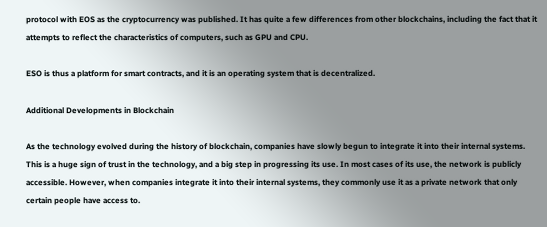protocol with EOS as the cryptocurrency was published. It has quite a few differences from other blockchains, including the fact that it attempts to reflect the characteristics of computers, such as GPU and CPU.

ESO is thus a platform for smart contracts, and it is an operating system that is decentralized.

Additional Developments in Blockchain

As the technology evolved during the history of blockchain, companies have slowly begun to integrate it into their internal systems. This is a huge sign of trust in the technology, and a big step in progressing its use. In most cases of its use, the network is publicly accessible. However, when companies integrate it into their internal systems, they commonly use it as a private network that only certain people have access to.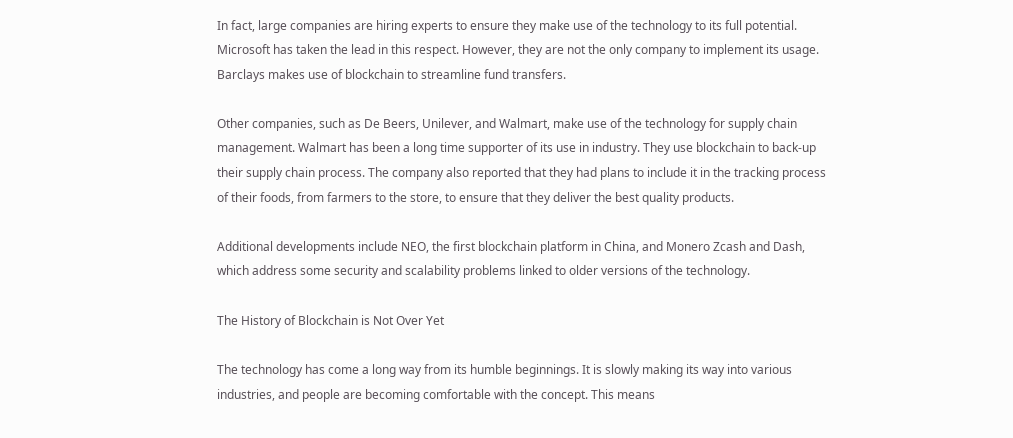In fact, large companies are hiring experts to ensure they make use of the technology to its full potential. Microsoft has taken the lead in this respect. However, they are not the only company to implement its usage. Barclays makes use of blockchain to streamline fund transfers.

Other companies, such as De Beers, Unilever, and Walmart, make use of the technology for supply chain management. Walmart has been a long time supporter of its use in industry. They use blockchain to back-up their supply chain process. The company also reported that they had plans to include it in the tracking process of their foods, from farmers to the store, to ensure that they deliver the best quality products.

Additional developments include NEO, the first blockchain platform in China, and Monero Zcash and Dash, which address some security and scalability problems linked to older versions of the technology.

The History of Blockchain is Not Over Yet

The technology has come a long way from its humble beginnings. It is slowly making its way into various industries, and people are becoming comfortable with the concept. This means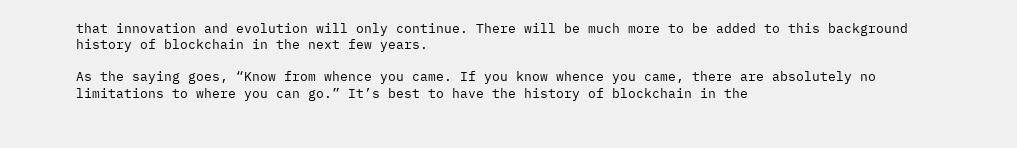that innovation and evolution will only continue. There will be much more to be added to this background history of blockchain in the next few years.

As the saying goes, “Know from whence you came. If you know whence you came, there are absolutely no limitations to where you can go.” It’s best to have the history of blockchain in the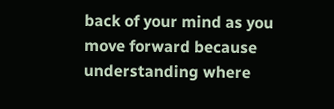back of your mind as you move forward because understanding where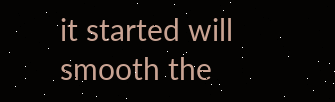it started will smooth the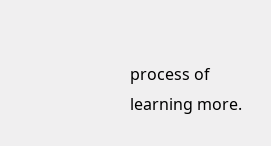process of learning more.